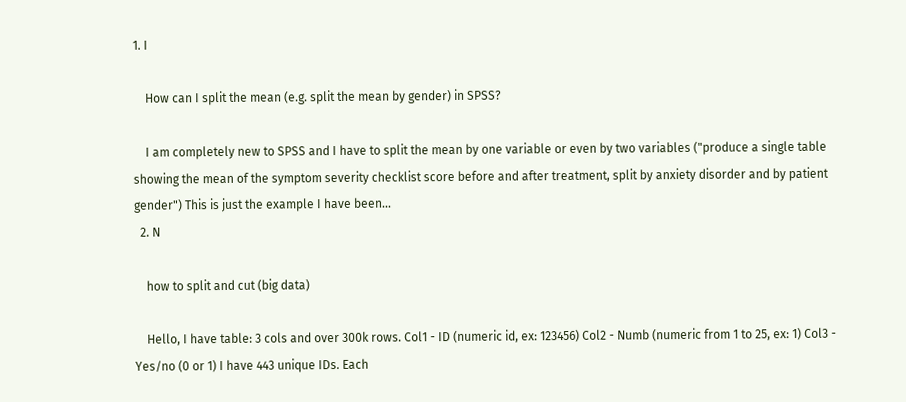1. I

    How can I split the mean (e.g. split the mean by gender) in SPSS?

    I am completely new to SPSS and I have to split the mean by one variable or even by two variables ("produce a single table showing the mean of the symptom severity checklist score before and after treatment, split by anxiety disorder and by patient gender") This is just the example I have been...
  2. N

    how to split and cut (big data)

    Hello, I have table: 3 cols and over 300k rows. Col1 - ID (numeric id, ex: 123456) Col2 - Numb (numeric from 1 to 25, ex: 1) Col3 - Yes/no (0 or 1) I have 443 unique IDs. Each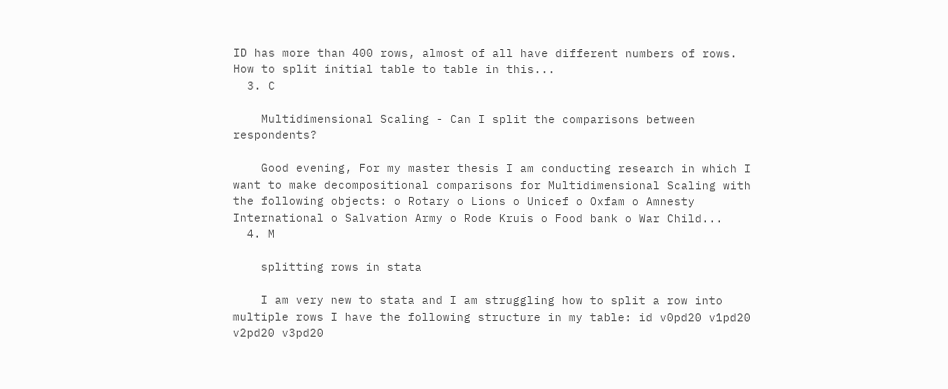ID has more than 400 rows, almost of all have different numbers of rows. How to split initial table to table in this...
  3. C

    Multidimensional Scaling - Can I split the comparisons between respondents?

    Good evening, For my master thesis I am conducting research in which I want to make decompositional comparisons for Multidimensional Scaling with the following objects: o Rotary o Lions o Unicef o Oxfam o Amnesty International o Salvation Army o Rode Kruis o Food bank o War Child...
  4. M

    splitting rows in stata

    I am very new to stata and I am struggling how to split a row into multiple rows I have the following structure in my table: id v0pd20 v1pd20 v2pd20 v3pd20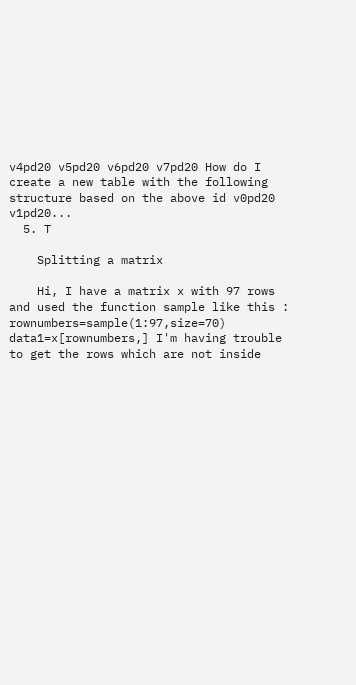v4pd20 v5pd20 v6pd20 v7pd20 How do I create a new table with the following structure based on the above id v0pd20 v1pd20...
  5. T

    Splitting a matrix

    Hi, I have a matrix x with 97 rows and used the function sample like this : rownumbers=sample(1:97,size=70) data1=x[rownumbers,] I'm having trouble to get the rows which are not inside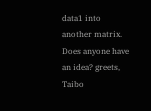data1 into another matrix. Does anyone have an idea? greets, Taibo